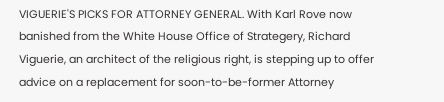VIGUERIE'S PICKS FOR ATTORNEY GENERAL. With Karl Rove now banished from the White House Office of Strategery, Richard Viguerie, an architect of the religious right, is stepping up to offer advice on a replacement for soon-to-be-former Attorney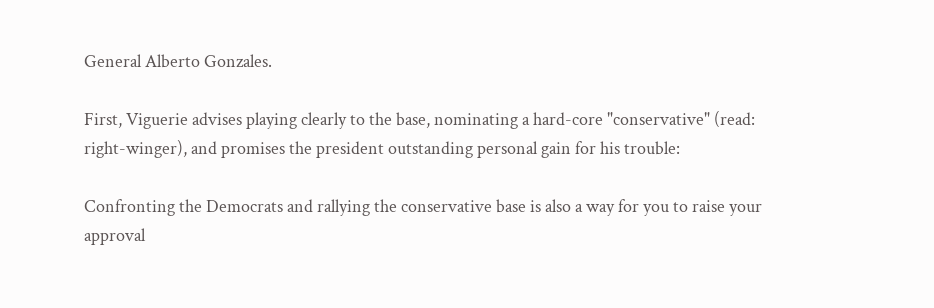General Alberto Gonzales.

First, Viguerie advises playing clearly to the base, nominating a hard-core "conservative" (read: right-winger), and promises the president outstanding personal gain for his trouble:

Confronting the Democrats and rallying the conservative base is also a way for you to raise your approval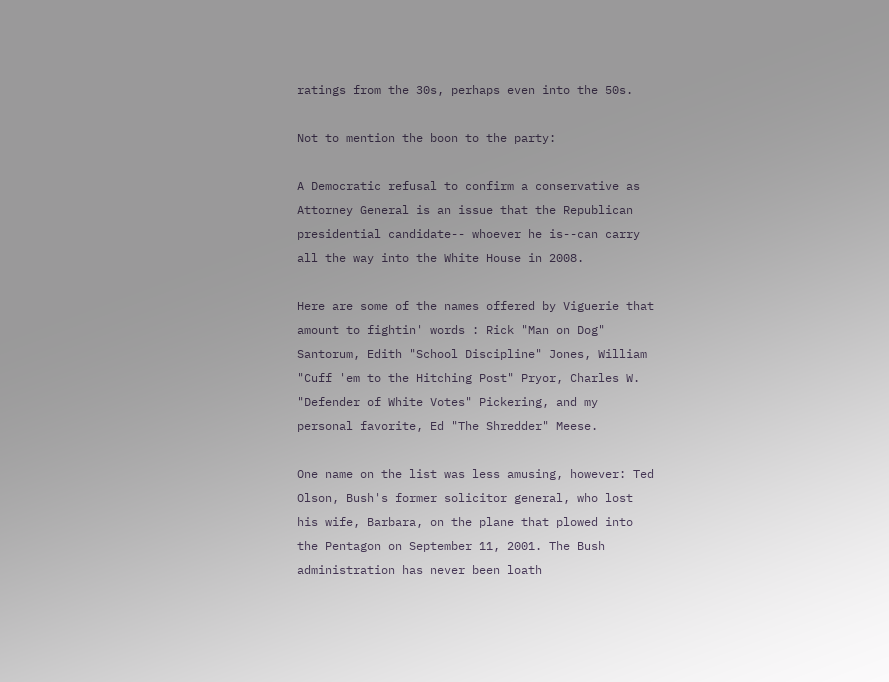ratings from the 30s, perhaps even into the 50s.

Not to mention the boon to the party:

A Democratic refusal to confirm a conservative as Attorney General is an issue that the Republican presidential candidate-- whoever he is--can carry all the way into the White House in 2008.

Here are some of the names offered by Viguerie that amount to fightin' words : Rick "Man on Dog" Santorum, Edith "School Discipline" Jones, William "Cuff 'em to the Hitching Post" Pryor, Charles W. "Defender of White Votes" Pickering, and my personal favorite, Ed "The Shredder" Meese.

One name on the list was less amusing, however: Ted Olson, Bush's former solicitor general, who lost his wife, Barbara, on the plane that plowed into the Pentagon on September 11, 2001. The Bush administration has never been loath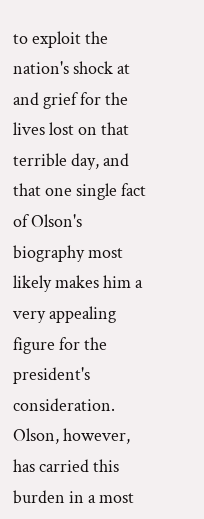to exploit the nation's shock at and grief for the lives lost on that terrible day, and that one single fact of Olson's biography most likely makes him a very appealing figure for the president's consideration. Olson, however, has carried this burden in a most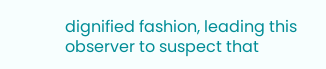dignified fashion, leading this observer to suspect that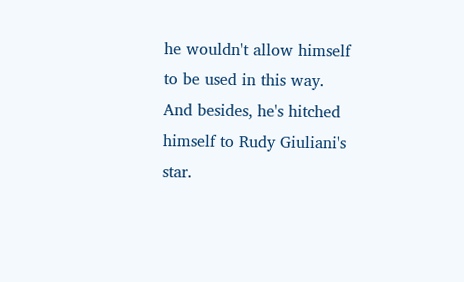he wouldn't allow himself to be used in this way. And besides, he's hitched himself to Rudy Giuliani's star.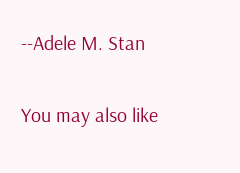--Adele M. Stan

You may also like